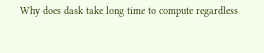Why does dask take long time to compute regardless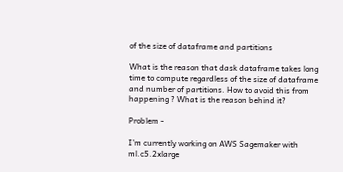of the size of dataframe and partitions

What is the reason that dask dataframe takes long time to compute regardless of the size of dataframe and number of partitions. How to avoid this from happening ? What is the reason behind it?

Problem -

I’m currently working on AWS Sagemaker with ml.c5.2xlarge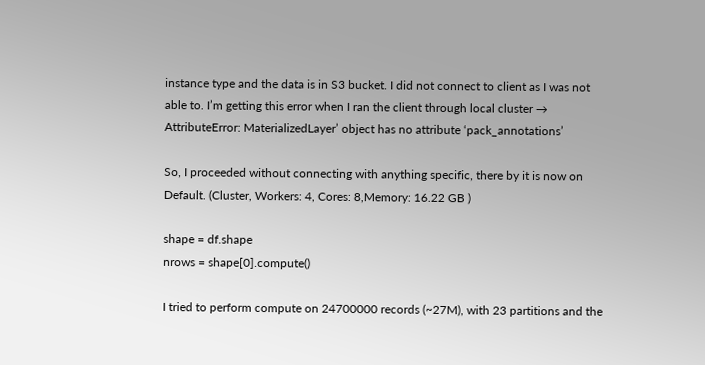instance type and the data is in S3 bucket. I did not connect to client as I was not able to. I’m getting this error when I ran the client through local cluster → AttributeError: MaterializedLayer’ object has no attribute ‘pack_annotations’

So, I proceeded without connecting with anything specific, there by it is now on Default. (Cluster, Workers: 4, Cores: 8,Memory: 16.22 GB )

shape = df.shape
nrows = shape[0].compute()

I tried to perform compute on 24700000 records (~27M), with 23 partitions and the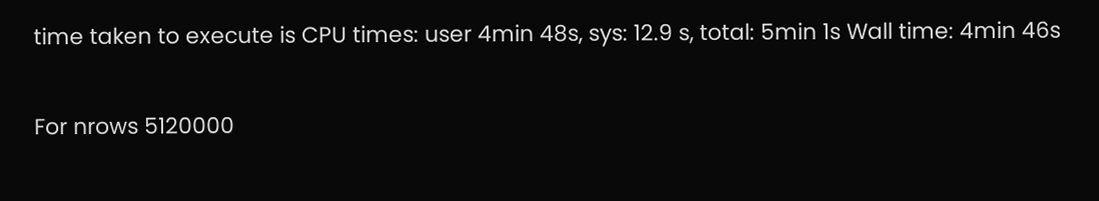time taken to execute is CPU times: user 4min 48s, sys: 12.9 s, total: 5min 1s Wall time: 4min 46s

For nrows 5120000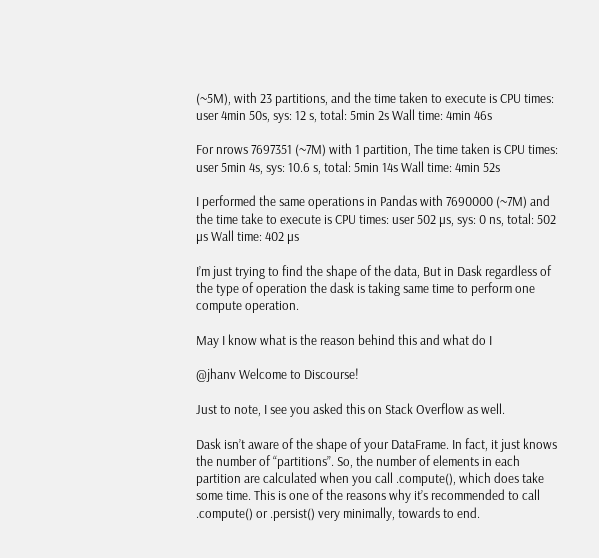(~5M), with 23 partitions, and the time taken to execute is CPU times: user 4min 50s, sys: 12 s, total: 5min 2s Wall time: 4min 46s

For nrows 7697351 (~7M) with 1 partition, The time taken is CPU times: user 5min 4s, sys: 10.6 s, total: 5min 14s Wall time: 4min 52s

I performed the same operations in Pandas with 7690000 (~7M) and the time take to execute is CPU times: user 502 µs, sys: 0 ns, total: 502 µs Wall time: 402 µs

I’m just trying to find the shape of the data, But in Dask regardless of the type of operation the dask is taking same time to perform one compute operation.

May I know what is the reason behind this and what do I

@jhanv Welcome to Discourse!

Just to note, I see you asked this on Stack Overflow as well.

Dask isn’t aware of the shape of your DataFrame. In fact, it just knows the number of “partitions”. So, the number of elements in each partition are calculated when you call .compute(), which does take some time. This is one of the reasons why it’s recommended to call .compute() or .persist() very minimally, towards to end.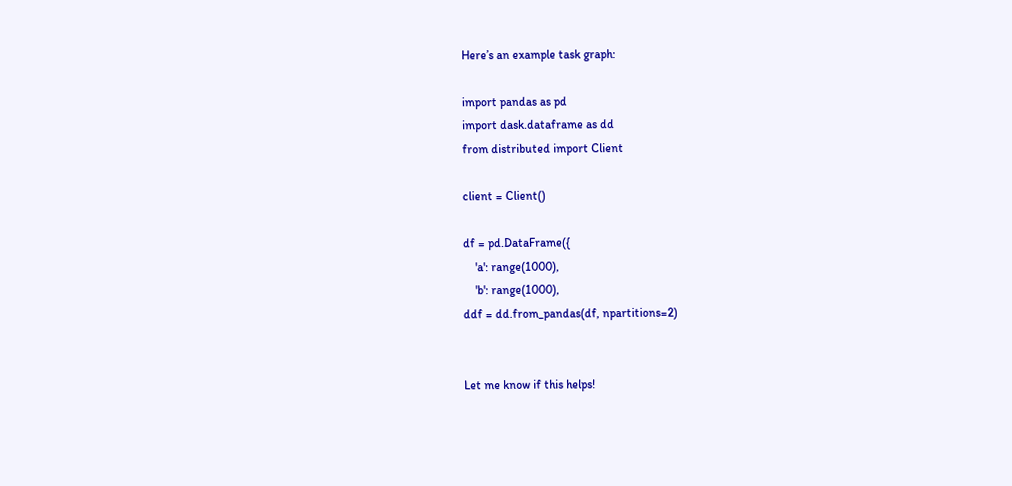Here’s an example task graph:

import pandas as pd
import dask.dataframe as dd
from distributed import Client

client = Client()

df = pd.DataFrame({
    'a': range(1000),
    'b': range(1000),
ddf = dd.from_pandas(df, npartitions=2)


Let me know if this helps!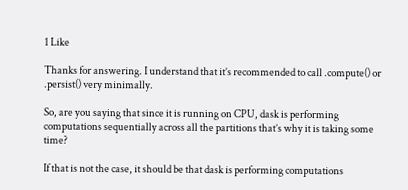1 Like

Thanks for answering. I understand that it’s recommended to call .compute() or .persist() very minimally.

So, are you saying that since it is running on CPU, dask is performing computations sequentially across all the partitions that’s why it is taking some time?

If that is not the case, it should be that dask is performing computations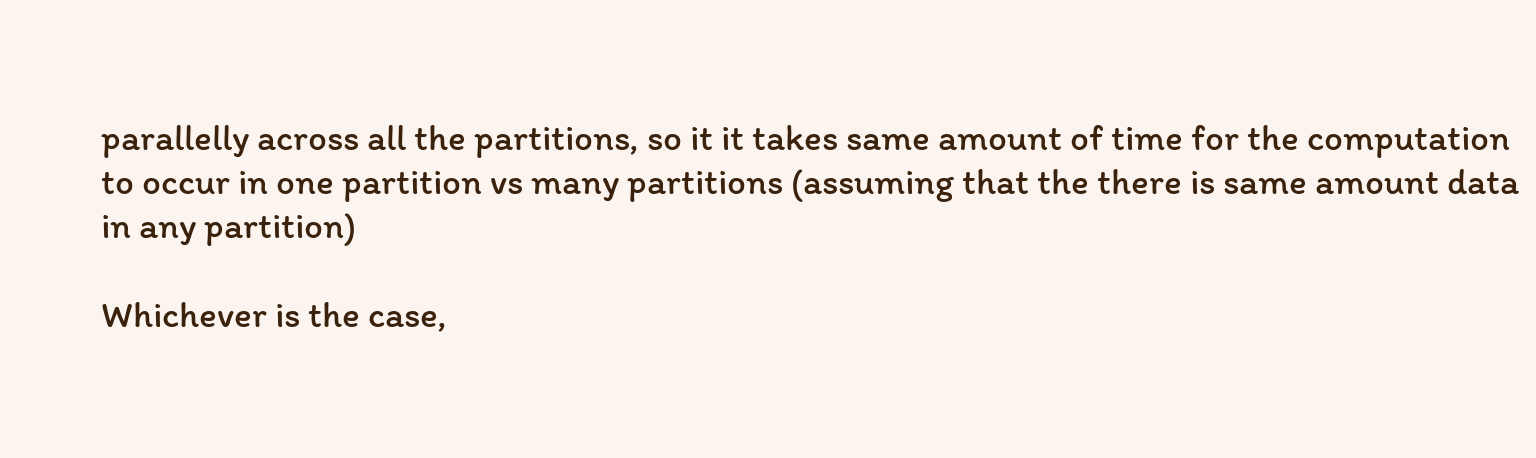parallelly across all the partitions, so it it takes same amount of time for the computation to occur in one partition vs many partitions (assuming that the there is same amount data in any partition)

Whichever is the case,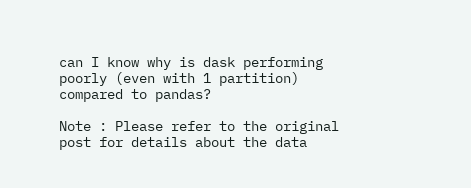can I know why is dask performing poorly (even with 1 partition) compared to pandas?

Note : Please refer to the original post for details about the data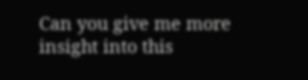Can you give me more insight into this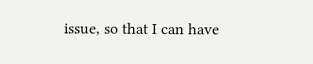issue, so that I can have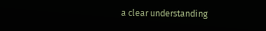a clear understanding